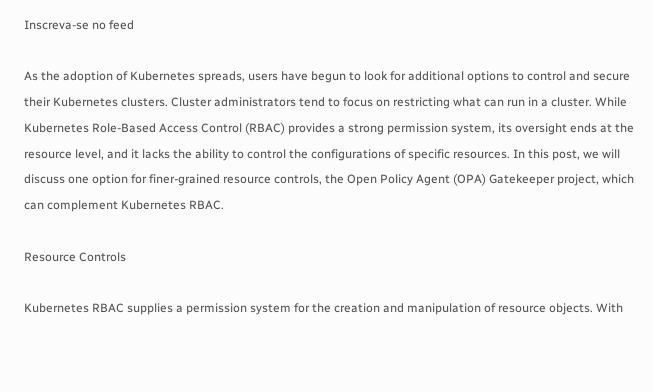Inscreva-se no feed

As the adoption of Kubernetes spreads, users have begun to look for additional options to control and secure their Kubernetes clusters. Cluster administrators tend to focus on restricting what can run in a cluster. While Kubernetes Role-Based Access Control (RBAC) provides a strong permission system, its oversight ends at the resource level, and it lacks the ability to control the configurations of specific resources. In this post, we will discuss one option for finer-grained resource controls, the Open Policy Agent (OPA) Gatekeeper project, which can complement Kubernetes RBAC.

Resource Controls

Kubernetes RBAC supplies a permission system for the creation and manipulation of resource objects. With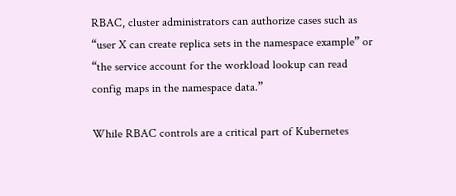RBAC, cluster administrators can authorize cases such as “user X can create replica sets in the namespace example” or “the service account for the workload lookup can read config maps in the namespace data.”

While RBAC controls are a critical part of Kubernetes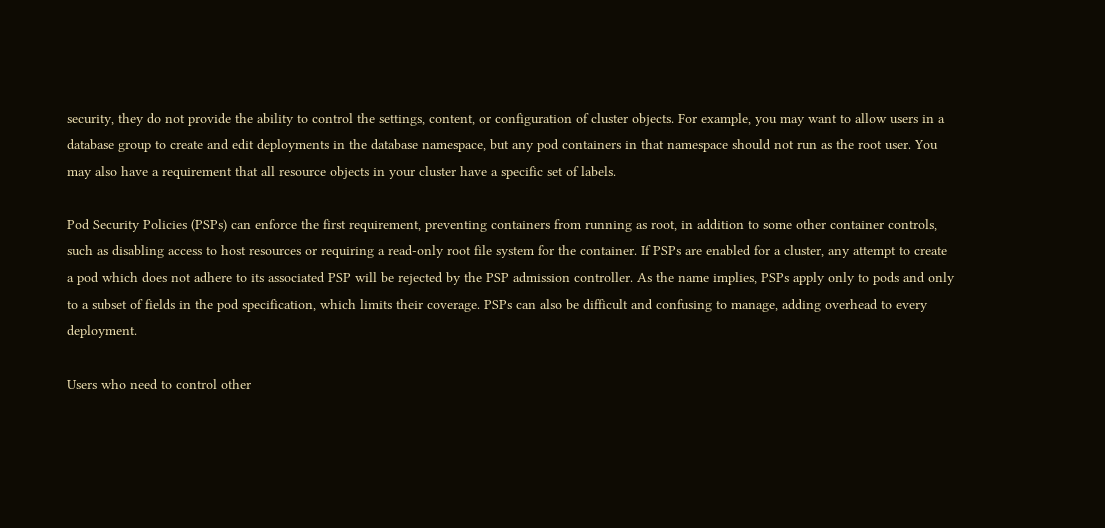security, they do not provide the ability to control the settings, content, or configuration of cluster objects. For example, you may want to allow users in a database group to create and edit deployments in the database namespace, but any pod containers in that namespace should not run as the root user. You may also have a requirement that all resource objects in your cluster have a specific set of labels.

Pod Security Policies (PSPs) can enforce the first requirement, preventing containers from running as root, in addition to some other container controls, such as disabling access to host resources or requiring a read-only root file system for the container. If PSPs are enabled for a cluster, any attempt to create a pod which does not adhere to its associated PSP will be rejected by the PSP admission controller. As the name implies, PSPs apply only to pods and only to a subset of fields in the pod specification, which limits their coverage. PSPs can also be difficult and confusing to manage, adding overhead to every deployment.

Users who need to control other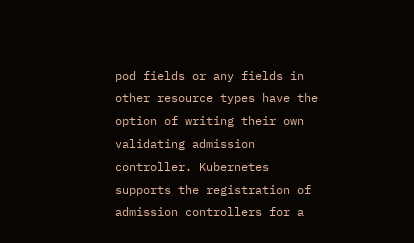pod fields or any fields in other resource types have the option of writing their own validating admission controller. Kubernetes supports the registration of admission controllers for a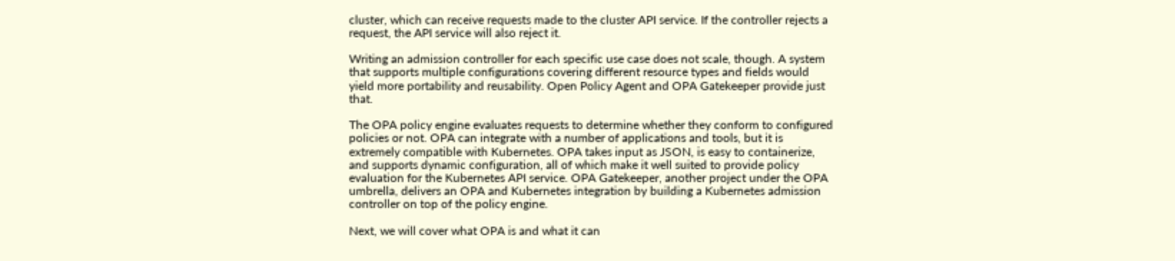cluster, which can receive requests made to the cluster API service. If the controller rejects a request, the API service will also reject it.

Writing an admission controller for each specific use case does not scale, though. A system that supports multiple configurations covering different resource types and fields would yield more portability and reusability. Open Policy Agent and OPA Gatekeeper provide just that.

The OPA policy engine evaluates requests to determine whether they conform to configured policies or not. OPA can integrate with a number of applications and tools, but it is extremely compatible with Kubernetes. OPA takes input as JSON, is easy to containerize, and supports dynamic configuration, all of which make it well suited to provide policy evaluation for the Kubernetes API service. OPA Gatekeeper, another project under the OPA umbrella, delivers an OPA and Kubernetes integration by building a Kubernetes admission controller on top of the policy engine.

Next, we will cover what OPA is and what it can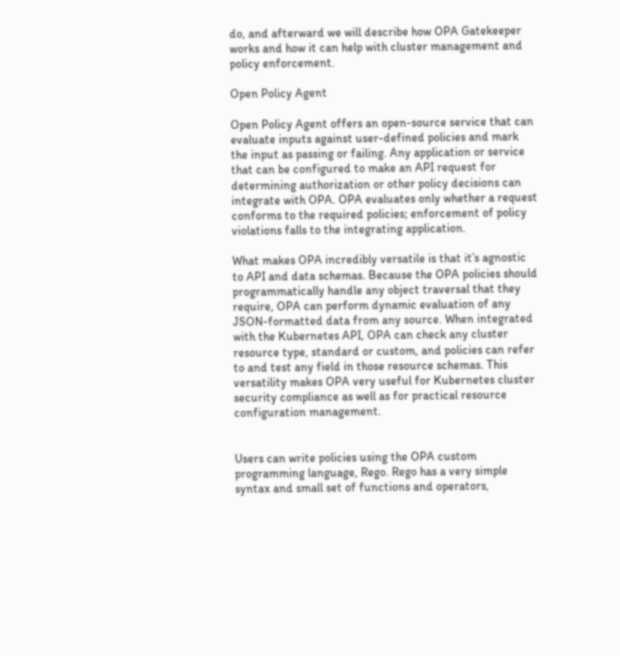do, and afterward we will describe how OPA Gatekeeper works and how it can help with cluster management and policy enforcement.

Open Policy Agent

Open Policy Agent offers an open-source service that can evaluate inputs against user-defined policies and mark the input as passing or failing. Any application or service that can be configured to make an API request for determining authorization or other policy decisions can integrate with OPA. OPA evaluates only whether a request conforms to the required policies; enforcement of policy violations falls to the integrating application.

What makes OPA incredibly versatile is that it’s agnostic to API and data schemas. Because the OPA policies should programmatically handle any object traversal that they require, OPA can perform dynamic evaluation of any JSON-formatted data from any source. When integrated with the Kubernetes API, OPA can check any cluster resource type, standard or custom, and policies can refer to and test any field in those resource schemas. This versatility makes OPA very useful for Kubernetes cluster security compliance as well as for practical resource configuration management.


Users can write policies using the OPA custom programming language, Rego. Rego has a very simple syntax and small set of functions and operators,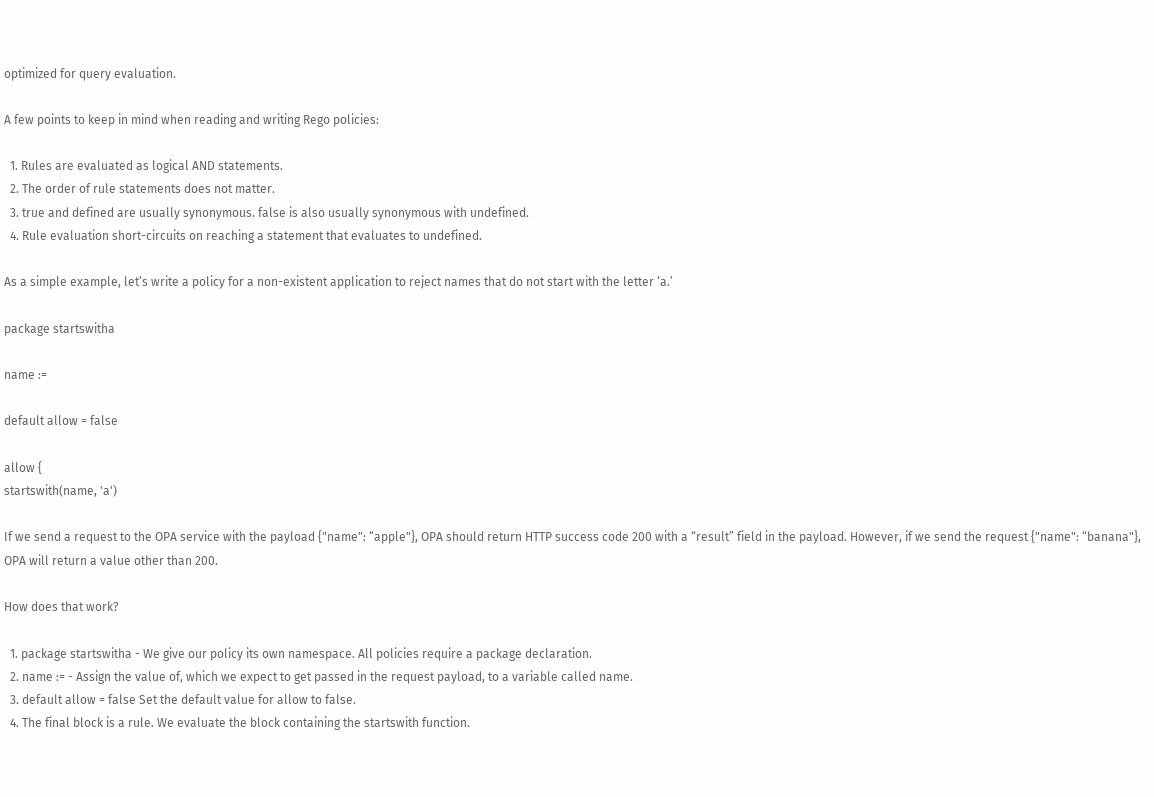optimized for query evaluation.

A few points to keep in mind when reading and writing Rego policies:

  1. Rules are evaluated as logical AND statements.
  2. The order of rule statements does not matter.
  3. true and defined are usually synonymous. false is also usually synonymous with undefined.
  4. Rule evaluation short-circuits on reaching a statement that evaluates to undefined.

As a simple example, let’s write a policy for a non-existent application to reject names that do not start with the letter ‘a.’

package startswitha

name :=

default allow = false

allow {
startswith(name, 'a')

If we send a request to the OPA service with the payload {"name": “apple"}, OPA should return HTTP success code 200 with a “result” field in the payload. However, if we send the request {"name": “banana"}, OPA will return a value other than 200.

How does that work?

  1. package startswitha - We give our policy its own namespace. All policies require a package declaration.
  2. name := - Assign the value of, which we expect to get passed in the request payload, to a variable called name.
  3. default allow = false Set the default value for allow to false.
  4. The final block is a rule. We evaluate the block containing the startswith function.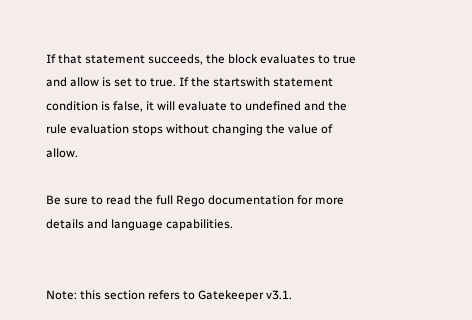If that statement succeeds, the block evaluates to true and allow is set to true. If the startswith statement condition is false, it will evaluate to undefined and the rule evaluation stops without changing the value of allow.

Be sure to read the full Rego documentation for more details and language capabilities.


Note: this section refers to Gatekeeper v3.1.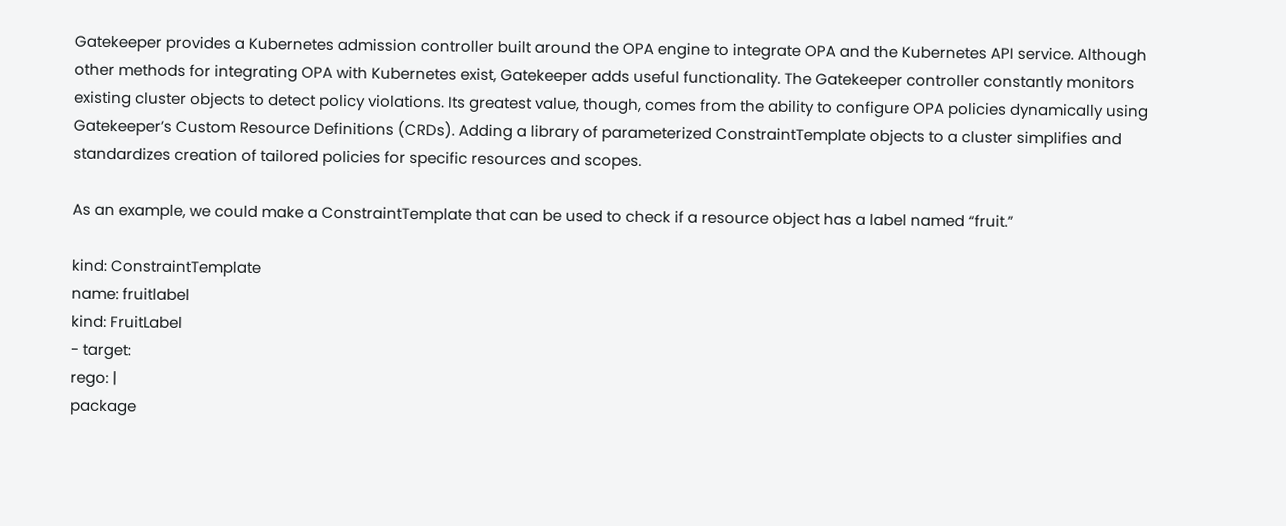Gatekeeper provides a Kubernetes admission controller built around the OPA engine to integrate OPA and the Kubernetes API service. Although other methods for integrating OPA with Kubernetes exist, Gatekeeper adds useful functionality. The Gatekeeper controller constantly monitors existing cluster objects to detect policy violations. Its greatest value, though, comes from the ability to configure OPA policies dynamically using Gatekeeper’s Custom Resource Definitions (CRDs). Adding a library of parameterized ConstraintTemplate objects to a cluster simplifies and standardizes creation of tailored policies for specific resources and scopes.

As an example, we could make a ConstraintTemplate that can be used to check if a resource object has a label named “fruit.”

kind: ConstraintTemplate
name: fruitlabel
kind: FruitLabel
- target:
rego: |
package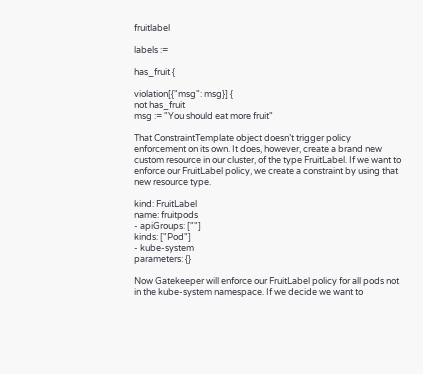fruitlabel

labels :=

has_fruit {

violation[{"msg": msg}] {
not has_fruit
msg := "You should eat more fruit"

That ConstraintTemplate object doesn’t trigger policy enforcement on its own. It does, however, create a brand new custom resource in our cluster, of the type FruitLabel. If we want to enforce our FruitLabel policy, we create a constraint by using that new resource type.

kind: FruitLabel
name: fruitpods
- apiGroups: [""]
kinds: ["Pod"]
- kube-system
parameters: {}

Now Gatekeeper will enforce our FruitLabel policy for all pods not in the kube-system namespace. If we decide we want to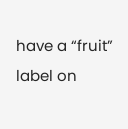have a “fruit” label on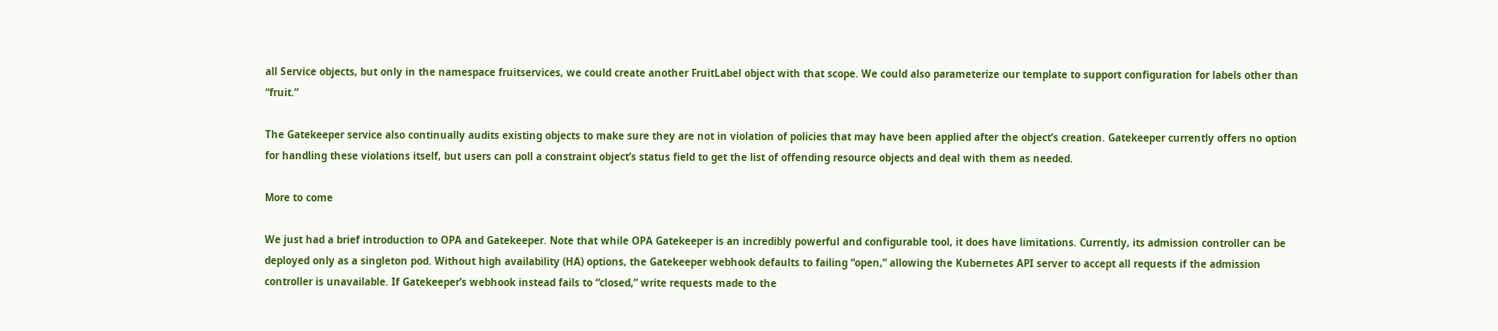all Service objects, but only in the namespace fruitservices, we could create another FruitLabel object with that scope. We could also parameterize our template to support configuration for labels other than “fruit.”

The Gatekeeper service also continually audits existing objects to make sure they are not in violation of policies that may have been applied after the object’s creation. Gatekeeper currently offers no option for handling these violations itself, but users can poll a constraint object’s status field to get the list of offending resource objects and deal with them as needed.

More to come

We just had a brief introduction to OPA and Gatekeeper. Note that while OPA Gatekeeper is an incredibly powerful and configurable tool, it does have limitations. Currently, its admission controller can be deployed only as a singleton pod. Without high availability (HA) options, the Gatekeeper webhook defaults to failing “open,” allowing the Kubernetes API server to accept all requests if the admission controller is unavailable. If Gatekeeper’s webhook instead fails to “closed,” write requests made to the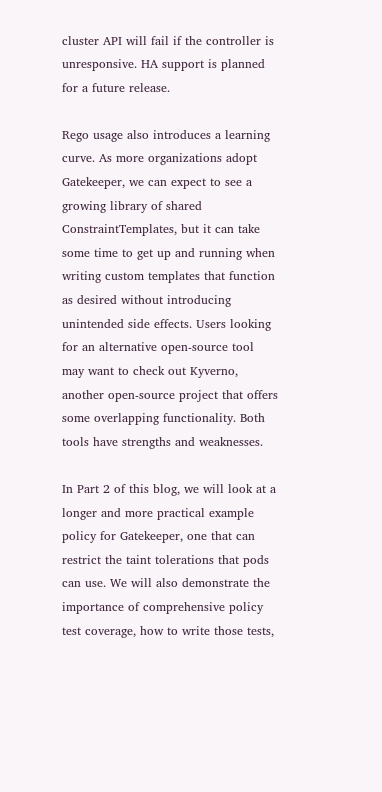cluster API will fail if the controller is unresponsive. HA support is planned for a future release.

Rego usage also introduces a learning curve. As more organizations adopt Gatekeeper, we can expect to see a growing library of shared ConstraintTemplates, but it can take some time to get up and running when writing custom templates that function as desired without introducing unintended side effects. Users looking for an alternative open-source tool may want to check out Kyverno, another open-source project that offers some overlapping functionality. Both tools have strengths and weaknesses.

In Part 2 of this blog, we will look at a longer and more practical example policy for Gatekeeper, one that can restrict the taint tolerations that pods can use. We will also demonstrate the importance of comprehensive policy test coverage, how to write those tests,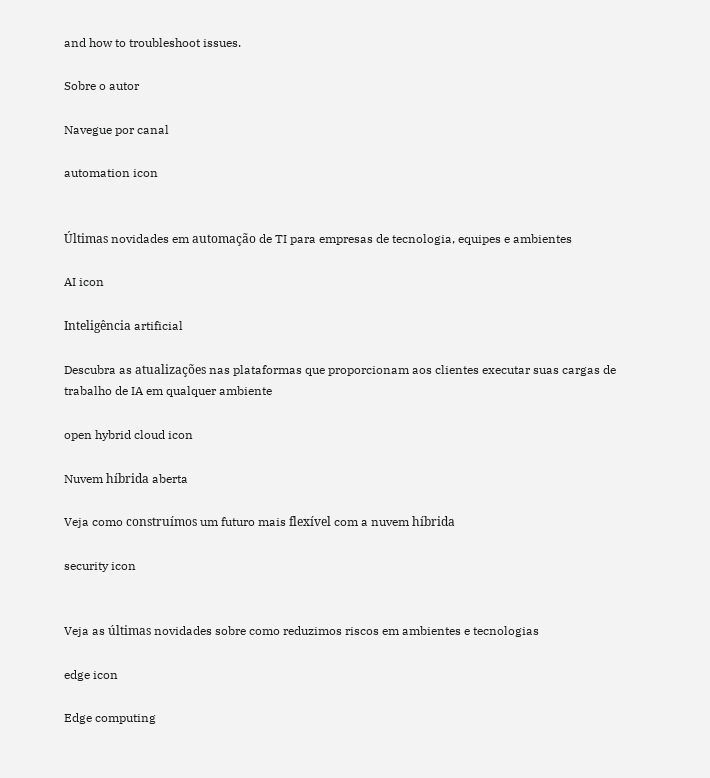and how to troubleshoot issues.

Sobre o autor

Navegue por canal

automation icon


Últimas novidades em automação de TI para empresas de tecnologia, equipes e ambientes

AI icon

Inteligência artificial

Descubra as atualizações nas plataformas que proporcionam aos clientes executar suas cargas de trabalho de IA em qualquer ambiente

open hybrid cloud icon

Nuvem híbrida aberta

Veja como construímos um futuro mais flexível com a nuvem híbrida

security icon


Veja as últimas novidades sobre como reduzimos riscos em ambientes e tecnologias

edge icon

Edge computing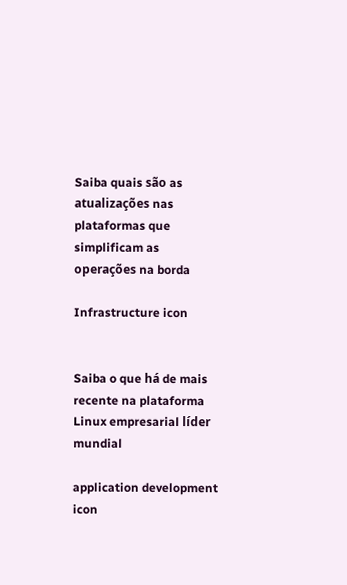Saiba quais são as atualizações nas plataformas que simplificam as operações na borda

Infrastructure icon


Saiba o que há de mais recente na plataforma Linux empresarial líder mundial

application development icon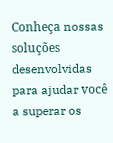Conheça nossas soluções desenvolvidas para ajudar você a superar os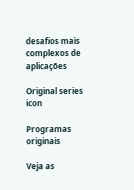desafios mais complexos de aplicações

Original series icon

Programas originais

Veja as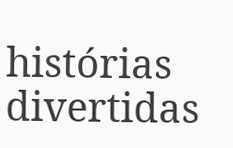histórias divertidas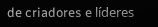de criadores e líderes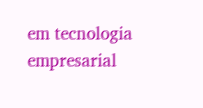em tecnologia empresarial